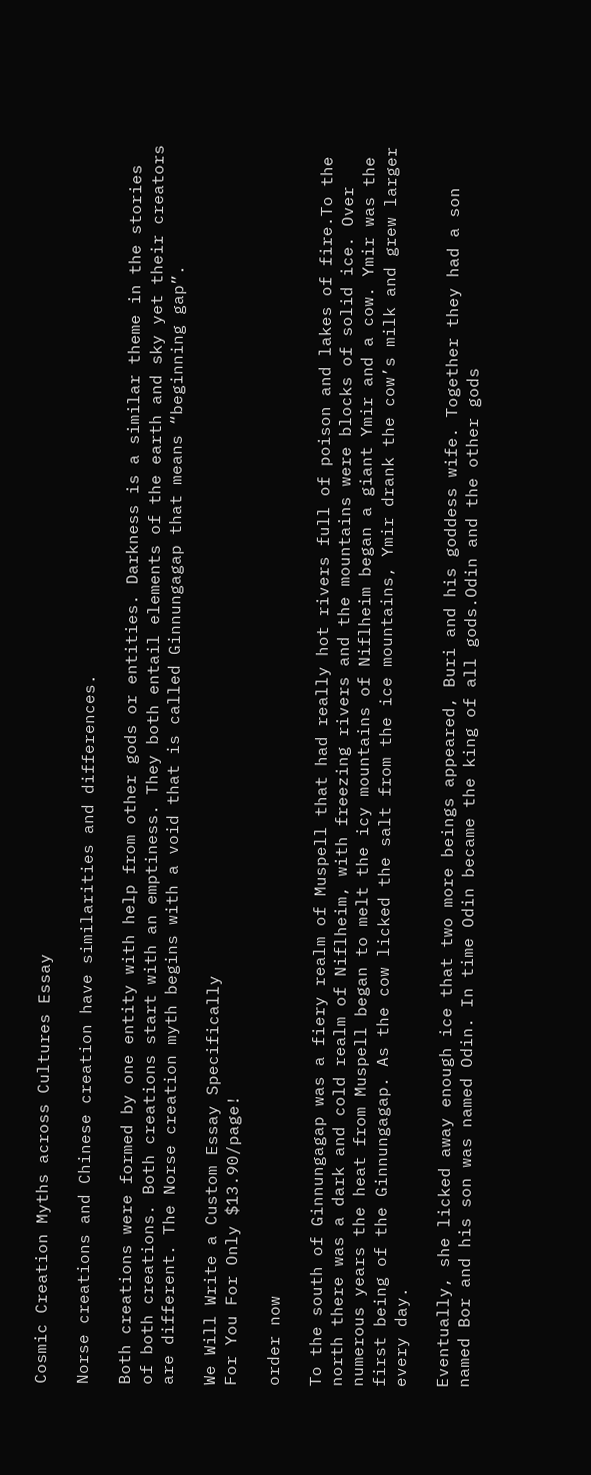Cosmic Creation Myths across Cultures Essay

Norse creations and Chinese creation have similarities and differences.

Both creations were formed by one entity with help from other gods or entities. Darkness is a similar theme in the stories of both creations. Both creations start with an emptiness. They both entail elements of the earth and sky yet their creators are different. The Norse creation myth begins with a void that is called Ginnungagap that means “beginning gap”.

We Will Write a Custom Essay Specifically
For You For Only $13.90/page!

order now

To the south of Ginnungagap was a fiery realm of Muspell that had really hot rivers full of poison and lakes of fire.To the north there was a dark and cold realm of Niflheim, with freezing rivers and the mountains were blocks of solid ice. Over numerous years the heat from Muspell began to melt the icy mountains of Niflheim began a giant Ymir and a cow. Ymir was the first being of the Ginnungagap. As the cow licked the salt from the ice mountains, Ymir drank the cow’s milk and grew larger every day.

Eventually, she licked away enough ice that two more beings appeared, Buri and his goddess wife. Together they had a son named Bor and his son was named Odin. In time Odin became the king of all gods.Odin and the other gods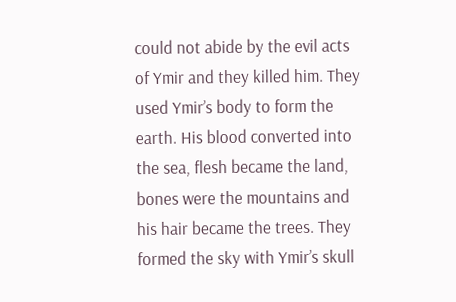could not abide by the evil acts of Ymir and they killed him. They used Ymir’s body to form the earth. His blood converted into the sea, flesh became the land, bones were the mountains and his hair became the trees. They formed the sky with Ymir’s skull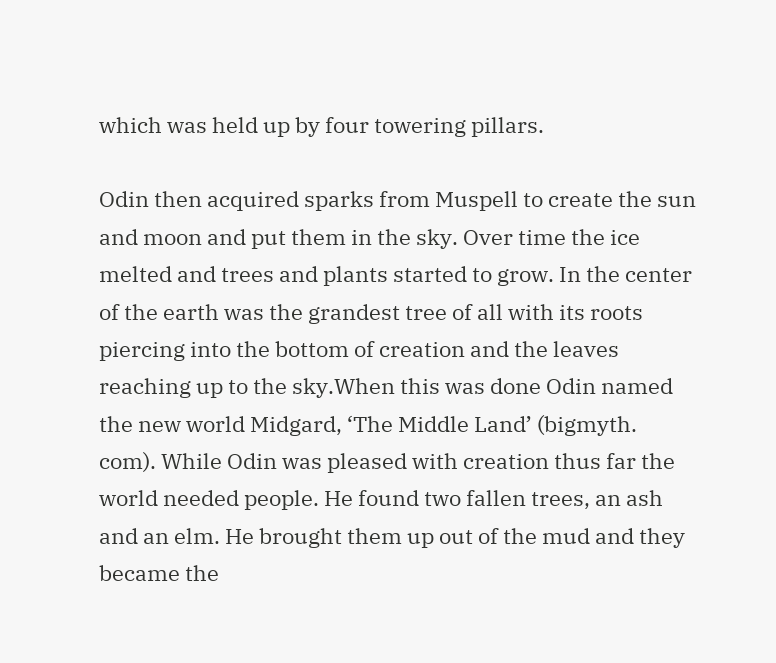which was held up by four towering pillars.

Odin then acquired sparks from Muspell to create the sun and moon and put them in the sky. Over time the ice melted and trees and plants started to grow. In the center of the earth was the grandest tree of all with its roots piercing into the bottom of creation and the leaves reaching up to the sky.When this was done Odin named the new world Midgard, ‘The Middle Land’ (bigmyth. com). While Odin was pleased with creation thus far the world needed people. He found two fallen trees, an ash and an elm. He brought them up out of the mud and they became the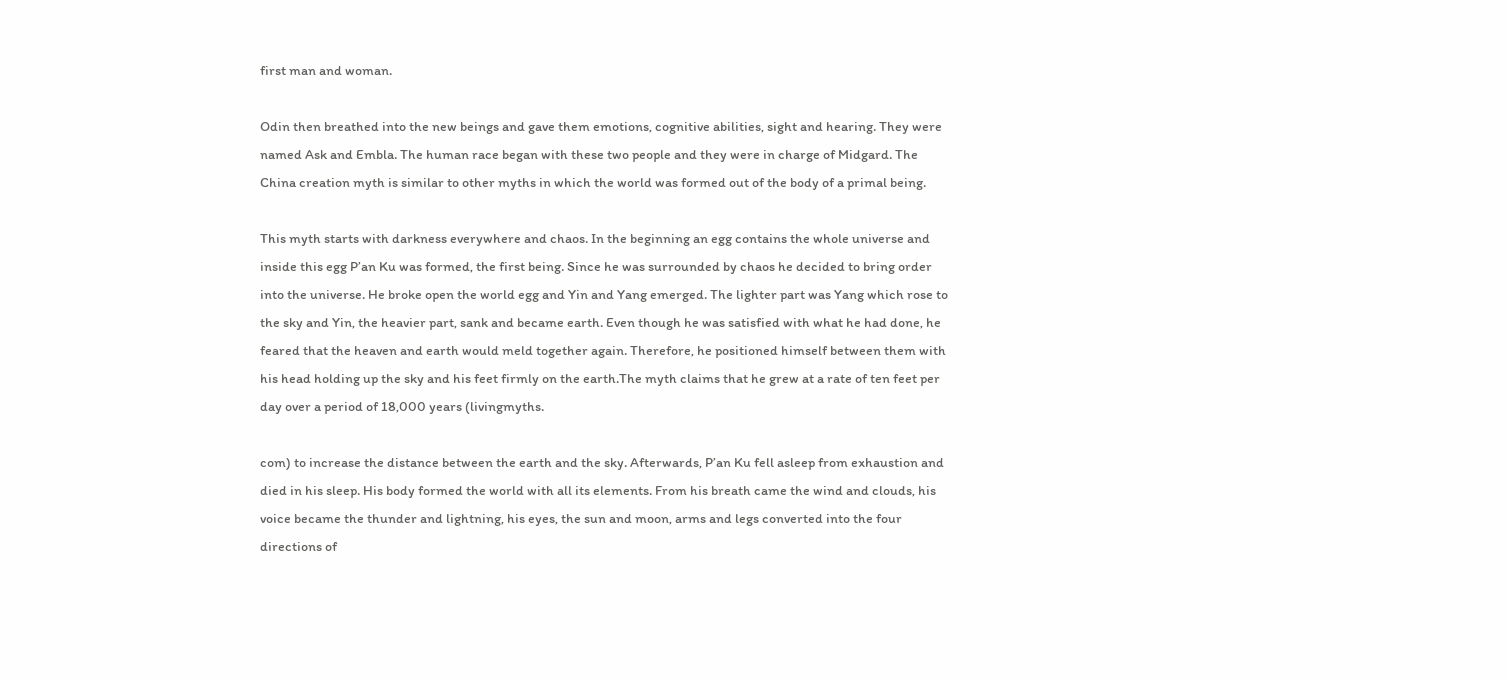first man and woman.

Odin then breathed into the new beings and gave them emotions, cognitive abilities, sight and hearing. They were named Ask and Embla. The human race began with these two people and they were in charge of Midgard. The China creation myth is similar to other myths in which the world was formed out of the body of a primal being.

This myth starts with darkness everywhere and chaos. In the beginning an egg contains the whole universe and inside this egg P’an Ku was formed, the first being. Since he was surrounded by chaos he decided to bring order into the universe. He broke open the world egg and Yin and Yang emerged. The lighter part was Yang which rose to the sky and Yin, the heavier part, sank and became earth. Even though he was satisfied with what he had done, he feared that the heaven and earth would meld together again. Therefore, he positioned himself between them with his head holding up the sky and his feet firmly on the earth.The myth claims that he grew at a rate of ten feet per day over a period of 18,000 years (livingmyths.

com) to increase the distance between the earth and the sky. Afterwards, P’an Ku fell asleep from exhaustion and died in his sleep. His body formed the world with all its elements. From his breath came the wind and clouds, his voice became the thunder and lightning, his eyes, the sun and moon, arms and legs converted into the four directions of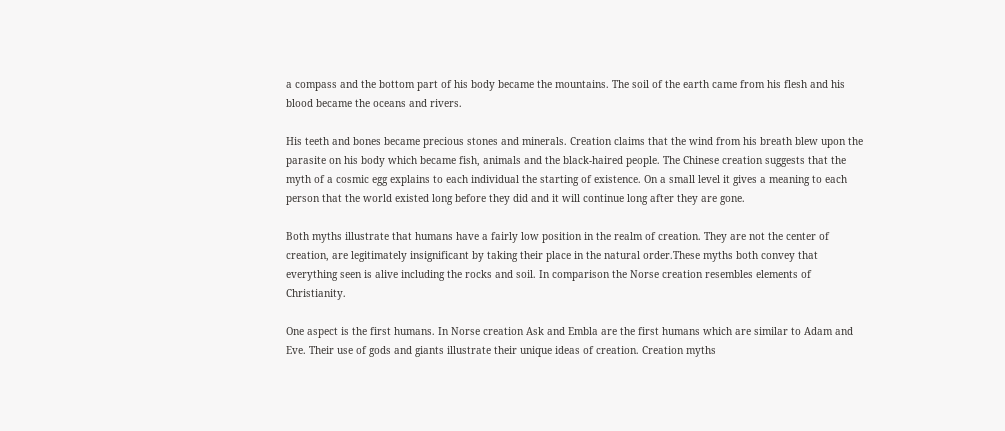a compass and the bottom part of his body became the mountains. The soil of the earth came from his flesh and his blood became the oceans and rivers.

His teeth and bones became precious stones and minerals. Creation claims that the wind from his breath blew upon the parasite on his body which became fish, animals and the black-haired people. The Chinese creation suggests that the myth of a cosmic egg explains to each individual the starting of existence. On a small level it gives a meaning to each person that the world existed long before they did and it will continue long after they are gone.

Both myths illustrate that humans have a fairly low position in the realm of creation. They are not the center of creation, are legitimately insignificant by taking their place in the natural order.These myths both convey that everything seen is alive including the rocks and soil. In comparison the Norse creation resembles elements of Christianity.

One aspect is the first humans. In Norse creation Ask and Embla are the first humans which are similar to Adam and Eve. Their use of gods and giants illustrate their unique ideas of creation. Creation myths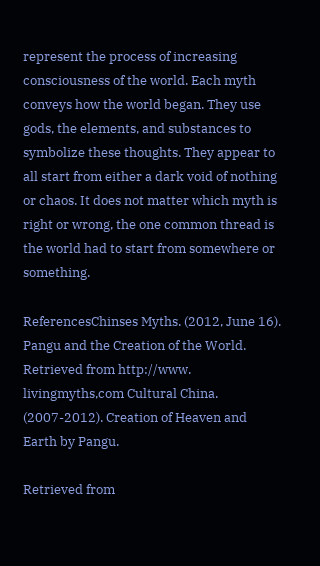represent the process of increasing consciousness of the world. Each myth conveys how the world began. They use gods, the elements, and substances to symbolize these thoughts. They appear to all start from either a dark void of nothing or chaos. It does not matter which myth is right or wrong, the one common thread is the world had to start from somewhere or something.

ReferencesChinses Myths. (2012, June 16). Pangu and the Creation of the World. Retrieved from http://www. livingmyths,com Cultural China. (2007-2012). Creation of Heaven and Earth by Pangu.

Retrieved from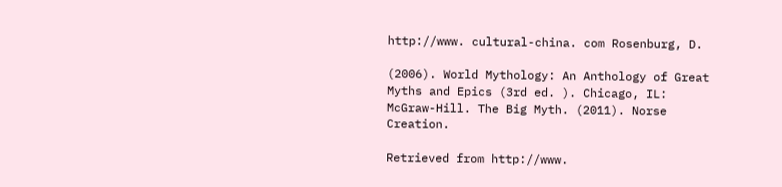http://www. cultural-china. com Rosenburg, D.

(2006). World Mythology: An Anthology of Great Myths and Epics (3rd ed. ). Chicago, IL: McGraw-Hill. The Big Myth. (2011). Norse Creation.

Retrieved from http://www.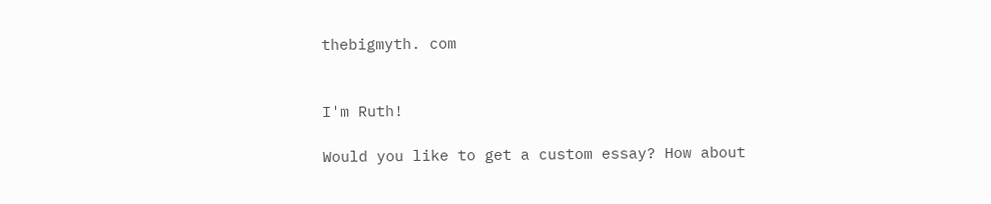thebigmyth. com


I'm Ruth!

Would you like to get a custom essay? How about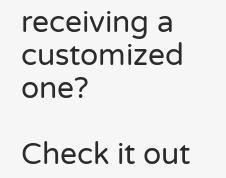receiving a customized one?

Check it out